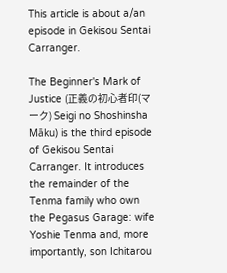This article is about a/an episode in Gekisou Sentai Carranger.

The Beginner's Mark of Justice (正義の初心者印(マーク) Seigi no Shoshinsha Māku) is the third episode of Gekisou Sentai Carranger. It introduces the remainder of the Tenma family who own the Pegasus Garage: wife Yoshie Tenma and, more importantly, son Ichitarou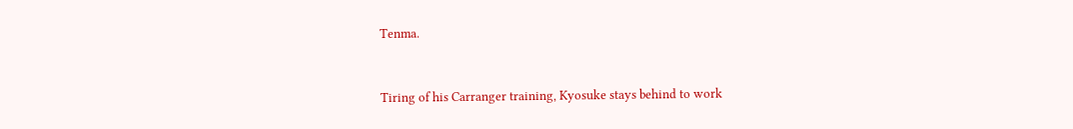Tenma.


Tiring of his Carranger training, Kyosuke stays behind to work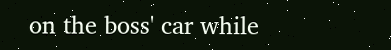on the boss' car while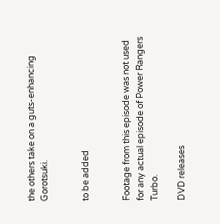the others take on a guts-enhancing Gorotsuki.


to be added


Footage from this episode was not used for any actual episode of Power Rangers Turbo.

DVD releases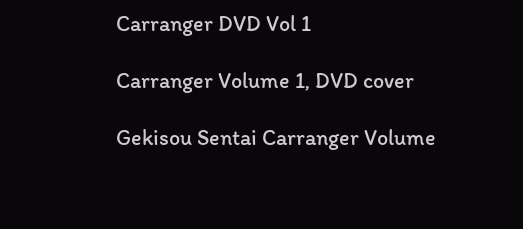Carranger DVD Vol 1

Carranger Volume 1, DVD cover

Gekisou Sentai Carranger Volume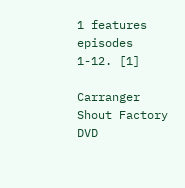1 features episodes 1-12. [1]

Carranger Shout Factory DVD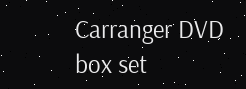Carranger DVD box set